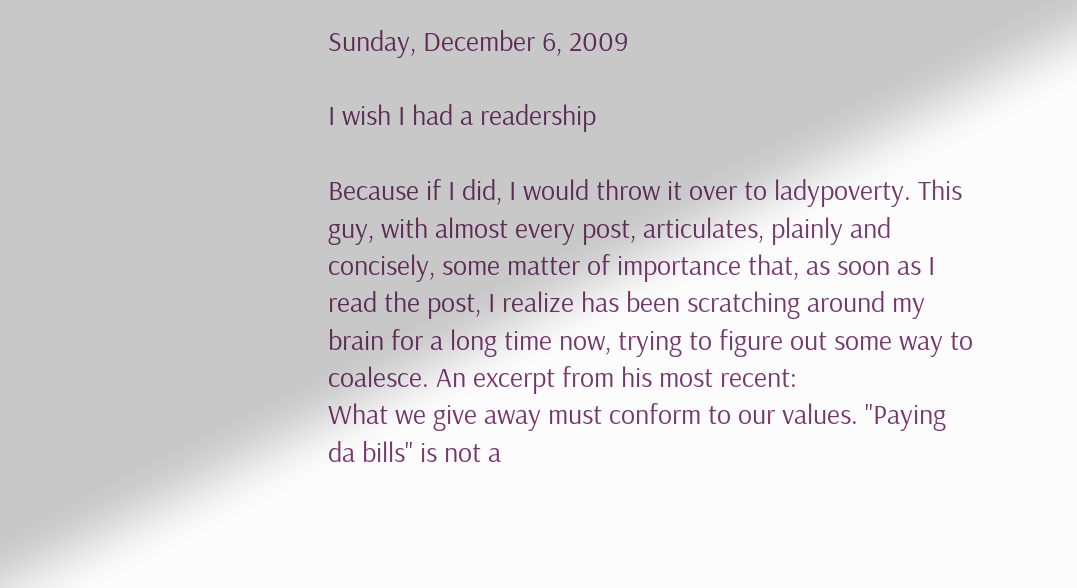Sunday, December 6, 2009

I wish I had a readership

Because if I did, I would throw it over to ladypoverty. This guy, with almost every post, articulates, plainly and concisely, some matter of importance that, as soon as I read the post, I realize has been scratching around my brain for a long time now, trying to figure out some way to coalesce. An excerpt from his most recent:
What we give away must conform to our values. "Paying da bills" is not a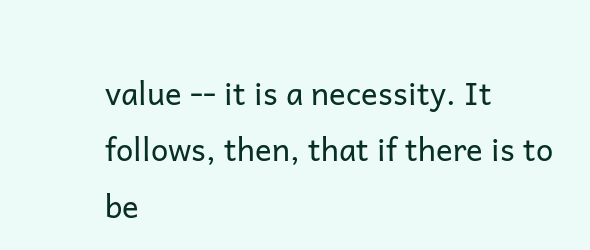value -- it is a necessity. It follows, then, that if there is to be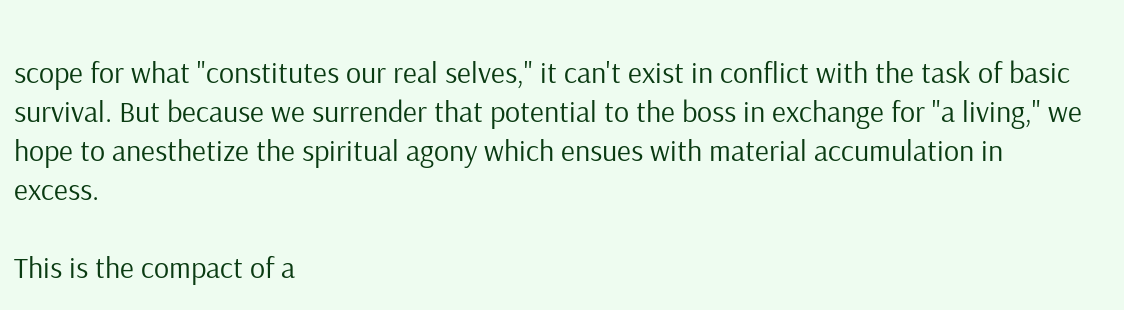scope for what "constitutes our real selves," it can't exist in conflict with the task of basic survival. But because we surrender that potential to the boss in exchange for "a living," we hope to anesthetize the spiritual agony which ensues with material accumulation in excess.

This is the compact of a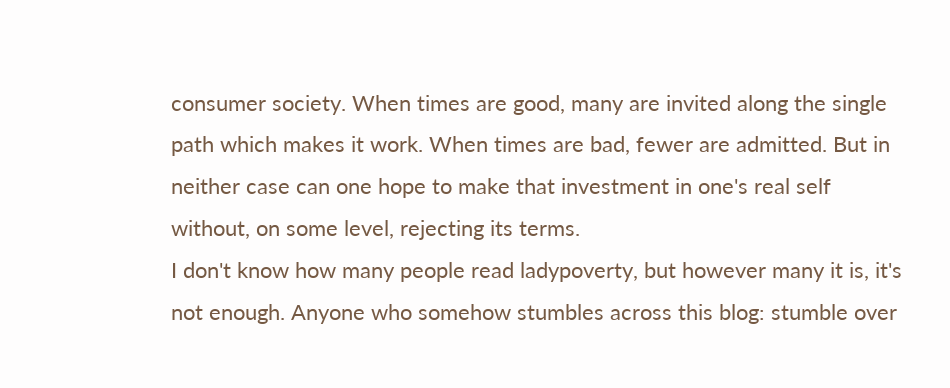consumer society. When times are good, many are invited along the single path which makes it work. When times are bad, fewer are admitted. But in neither case can one hope to make that investment in one's real self without, on some level, rejecting its terms.
I don't know how many people read ladypoverty, but however many it is, it's not enough. Anyone who somehow stumbles across this blog: stumble over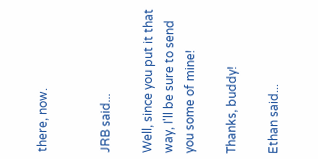there, now.


JRB said...

Well, since you put it that way, I'll be sure to send you some of mine!

Thanks, buddy!

Ethan said...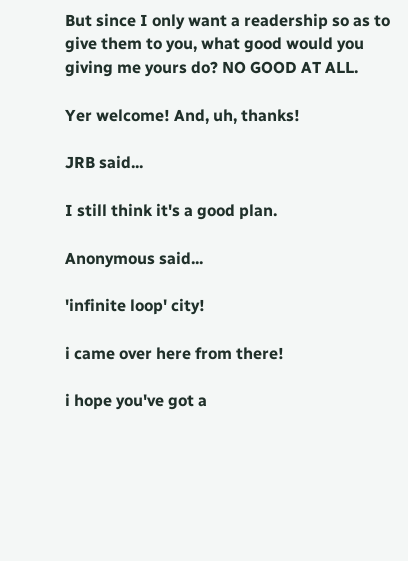But since I only want a readership so as to give them to you, what good would you giving me yours do? NO GOOD AT ALL.

Yer welcome! And, uh, thanks!

JRB said...

I still think it's a good plan.

Anonymous said...

'infinite loop' city!

i came over here from there!

i hope you've got a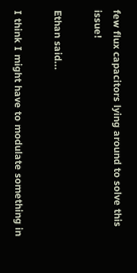few flux capacitors lying around to solve this issue!

Ethan said...

I think I might have to modulate something in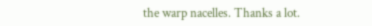the warp nacelles. Thanks a lot.